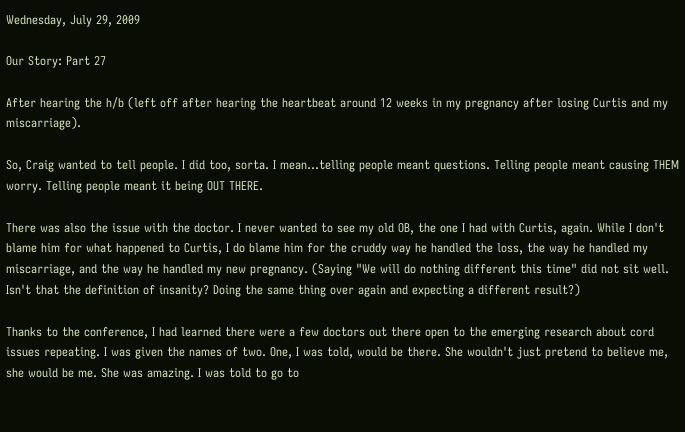Wednesday, July 29, 2009

Our Story: Part 27

After hearing the h/b (left off after hearing the heartbeat around 12 weeks in my pregnancy after losing Curtis and my miscarriage).

So, Craig wanted to tell people. I did too, sorta. I mean...telling people meant questions. Telling people meant causing THEM worry. Telling people meant it being OUT THERE.

There was also the issue with the doctor. I never wanted to see my old OB, the one I had with Curtis, again. While I don't blame him for what happened to Curtis, I do blame him for the cruddy way he handled the loss, the way he handled my miscarriage, and the way he handled my new pregnancy. (Saying "We will do nothing different this time" did not sit well. Isn't that the definition of insanity? Doing the same thing over again and expecting a different result?)

Thanks to the conference, I had learned there were a few doctors out there open to the emerging research about cord issues repeating. I was given the names of two. One, I was told, would be there. She wouldn't just pretend to believe me, she would be me. She was amazing. I was told to go to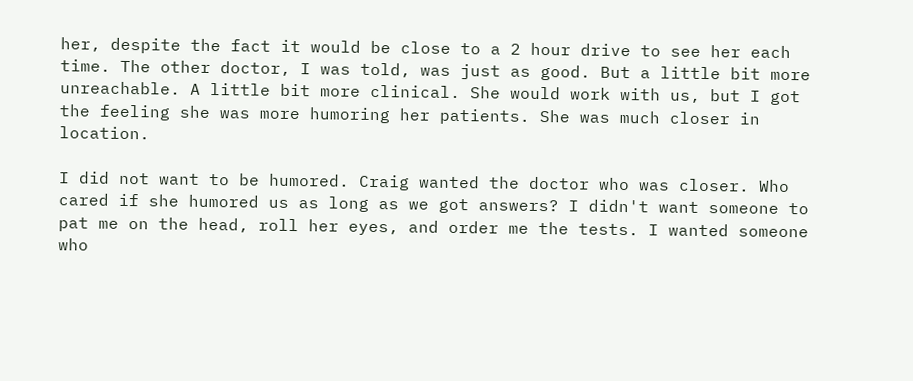her, despite the fact it would be close to a 2 hour drive to see her each time. The other doctor, I was told, was just as good. But a little bit more unreachable. A little bit more clinical. She would work with us, but I got the feeling she was more humoring her patients. She was much closer in location.

I did not want to be humored. Craig wanted the doctor who was closer. Who cared if she humored us as long as we got answers? I didn't want someone to pat me on the head, roll her eyes, and order me the tests. I wanted someone who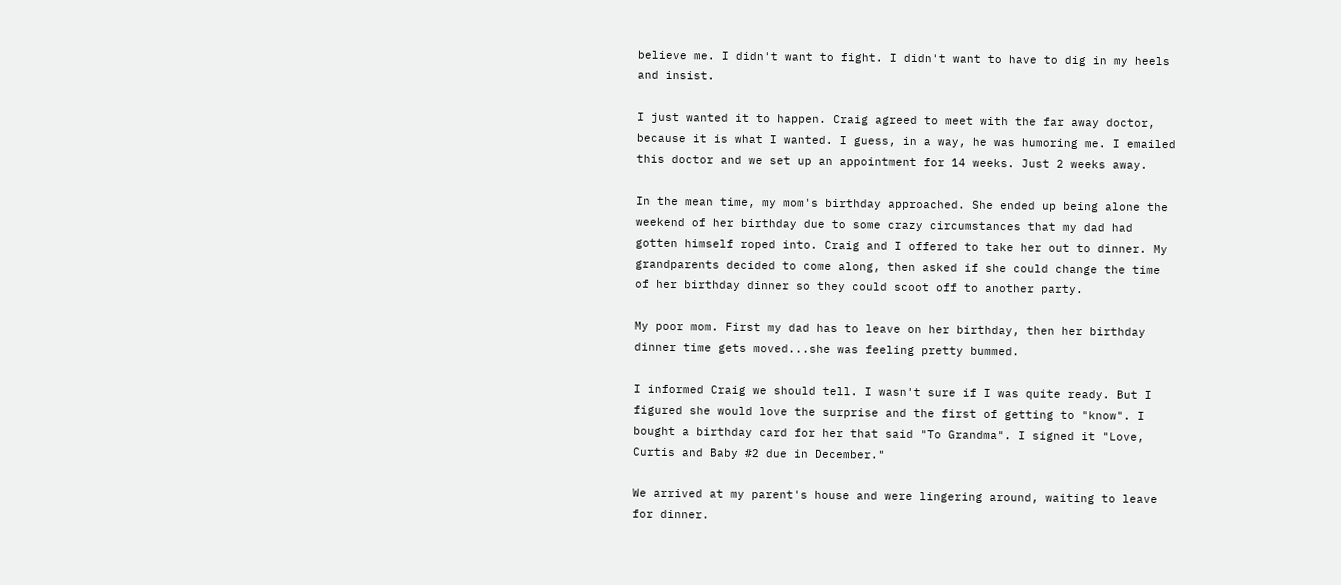believe me. I didn't want to fight. I didn't want to have to dig in my heels and insist.

I just wanted it to happen. Craig agreed to meet with the far away doctor, because it is what I wanted. I guess, in a way, he was humoring me. I emailed this doctor and we set up an appointment for 14 weeks. Just 2 weeks away.

In the mean time, my mom's birthday approached. She ended up being alone the weekend of her birthday due to some crazy circumstances that my dad had gotten himself roped into. Craig and I offered to take her out to dinner. My grandparents decided to come along, then asked if she could change the time of her birthday dinner so they could scoot off to another party.

My poor mom. First my dad has to leave on her birthday, then her birthday dinner time gets moved...she was feeling pretty bummed.

I informed Craig we should tell. I wasn't sure if I was quite ready. But I figured she would love the surprise and the first of getting to "know". I bought a birthday card for her that said "To Grandma". I signed it "Love, Curtis and Baby #2 due in December."

We arrived at my parent's house and were lingering around, waiting to leave for dinner.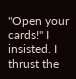"Open your cards!" I insisted. I thrust the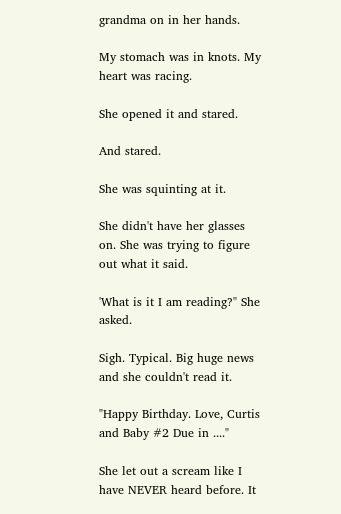grandma on in her hands.

My stomach was in knots. My heart was racing.

She opened it and stared.

And stared.

She was squinting at it.

She didn't have her glasses on. She was trying to figure out what it said.

'What is it I am reading?" She asked.

Sigh. Typical. Big huge news and she couldn't read it.

"Happy Birthday. Love, Curtis and Baby #2 Due in ...."

She let out a scream like I have NEVER heard before. It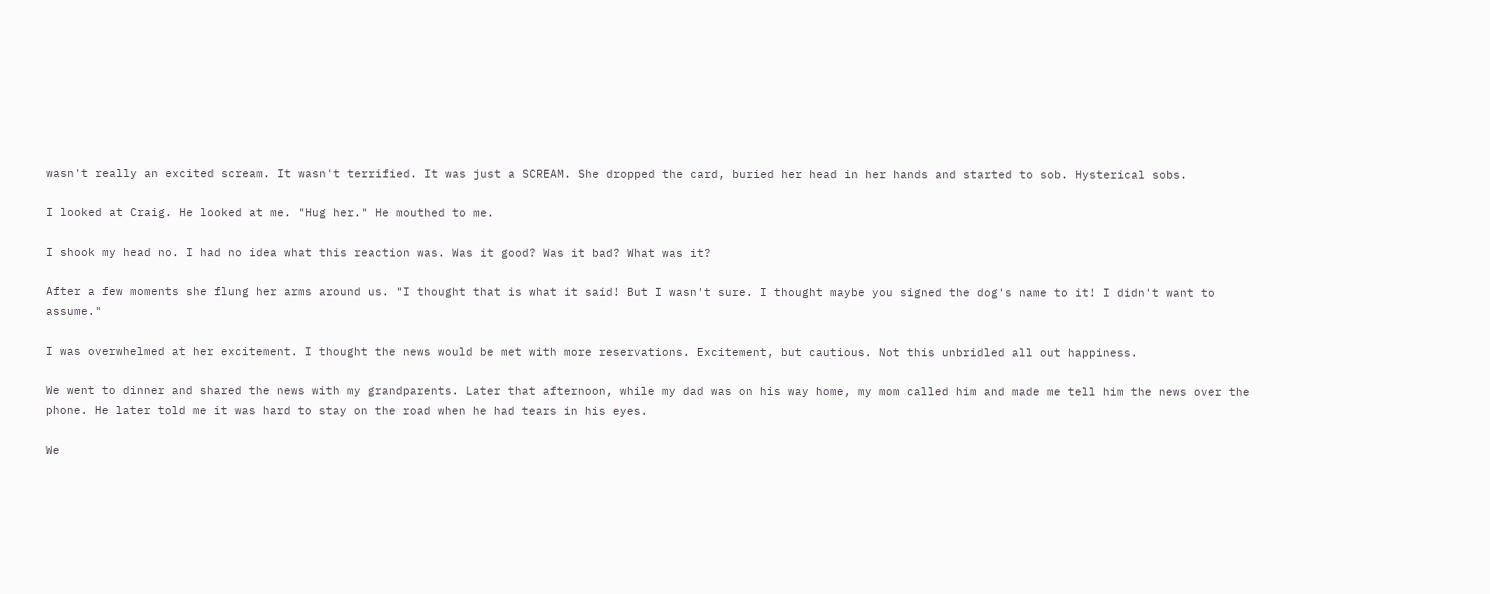wasn't really an excited scream. It wasn't terrified. It was just a SCREAM. She dropped the card, buried her head in her hands and started to sob. Hysterical sobs.

I looked at Craig. He looked at me. "Hug her." He mouthed to me.

I shook my head no. I had no idea what this reaction was. Was it good? Was it bad? What was it?

After a few moments she flung her arms around us. "I thought that is what it said! But I wasn't sure. I thought maybe you signed the dog's name to it! I didn't want to assume."

I was overwhelmed at her excitement. I thought the news would be met with more reservations. Excitement, but cautious. Not this unbridled all out happiness.

We went to dinner and shared the news with my grandparents. Later that afternoon, while my dad was on his way home, my mom called him and made me tell him the news over the phone. He later told me it was hard to stay on the road when he had tears in his eyes.

We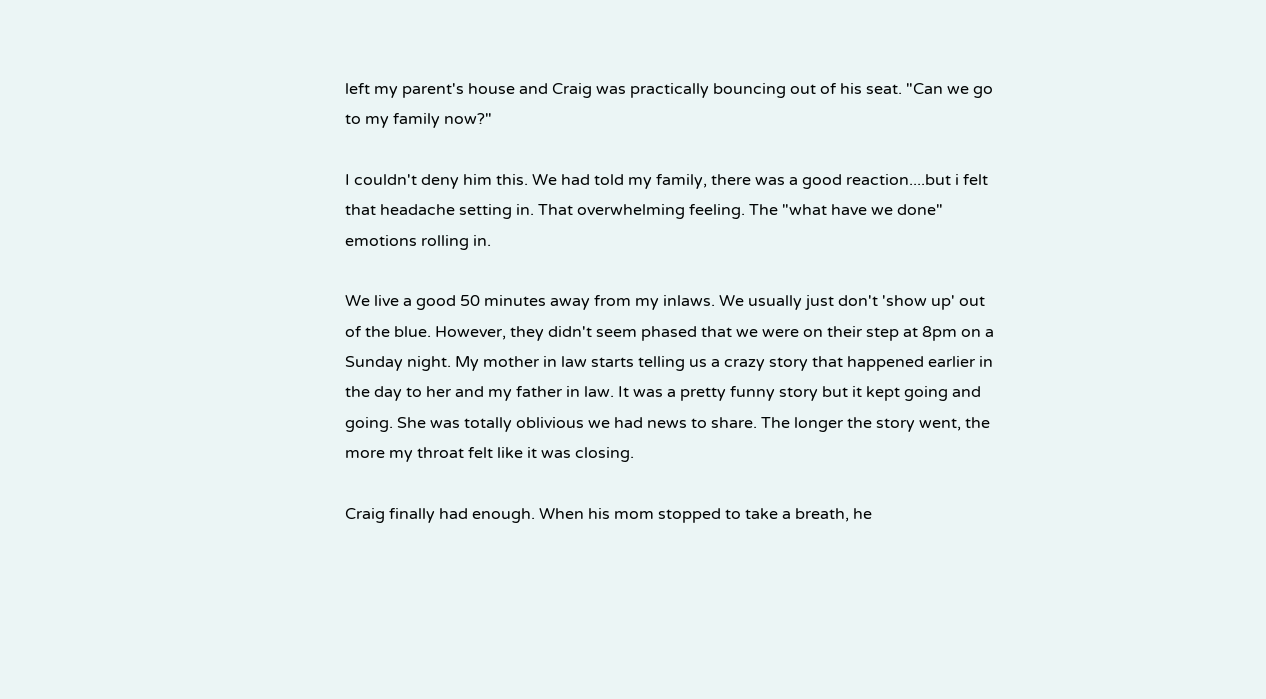left my parent's house and Craig was practically bouncing out of his seat. "Can we go to my family now?"

I couldn't deny him this. We had told my family, there was a good reaction....but i felt that headache setting in. That overwhelming feeling. The "what have we done" emotions rolling in.

We live a good 50 minutes away from my inlaws. We usually just don't 'show up' out of the blue. However, they didn't seem phased that we were on their step at 8pm on a Sunday night. My mother in law starts telling us a crazy story that happened earlier in the day to her and my father in law. It was a pretty funny story but it kept going and going. She was totally oblivious we had news to share. The longer the story went, the more my throat felt like it was closing.

Craig finally had enough. When his mom stopped to take a breath, he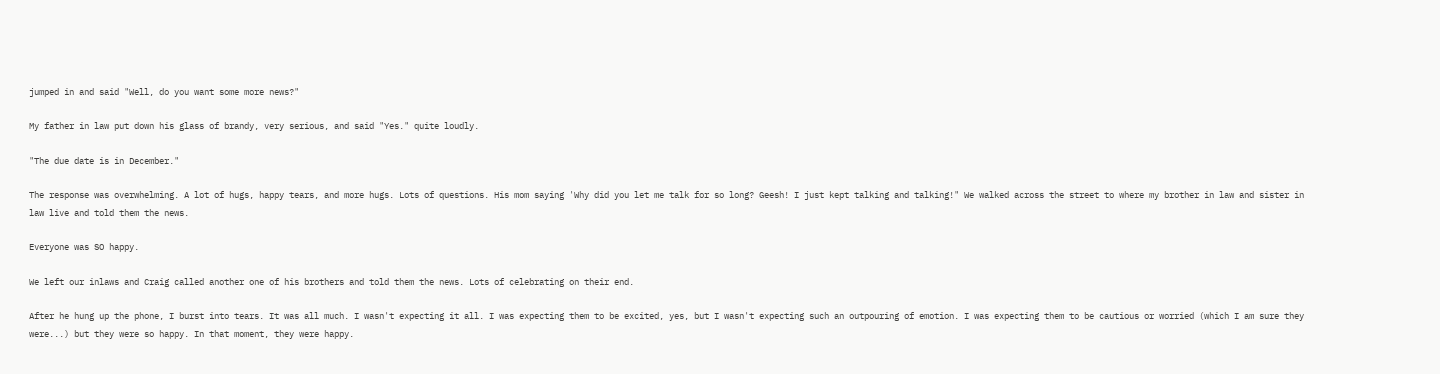jumped in and said "Well, do you want some more news?"

My father in law put down his glass of brandy, very serious, and said "Yes." quite loudly.

"The due date is in December."

The response was overwhelming. A lot of hugs, happy tears, and more hugs. Lots of questions. His mom saying 'Why did you let me talk for so long? Geesh! I just kept talking and talking!" We walked across the street to where my brother in law and sister in law live and told them the news.

Everyone was SO happy.

We left our inlaws and Craig called another one of his brothers and told them the news. Lots of celebrating on their end.

After he hung up the phone, I burst into tears. It was all much. I wasn't expecting it all. I was expecting them to be excited, yes, but I wasn't expecting such an outpouring of emotion. I was expecting them to be cautious or worried (which I am sure they were...) but they were so happy. In that moment, they were happy.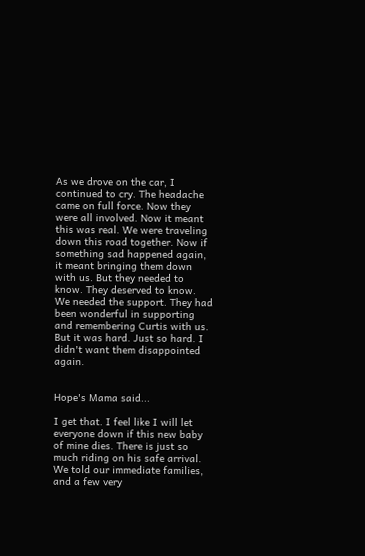As we drove on the car, I continued to cry. The headache came on full force. Now they were all involved. Now it meant this was real. We were traveling down this road together. Now if something sad happened again, it meant bringing them down with us. But they needed to know. They deserved to know. We needed the support. They had been wonderful in supporting and remembering Curtis with us. But it was hard. Just so hard. I didn't want them disappointed again.


Hope's Mama said...

I get that. I feel like I will let everyone down if this new baby of mine dies. There is just so much riding on his safe arrival. We told our immediate families, and a few very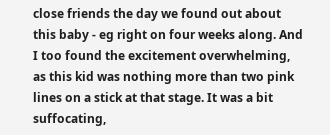close friends the day we found out about this baby - eg right on four weeks along. And I too found the excitement overwhelming, as this kid was nothing more than two pink lines on a stick at that stage. It was a bit suffocating,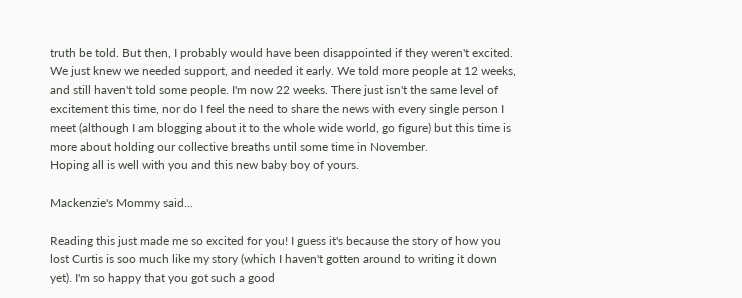truth be told. But then, I probably would have been disappointed if they weren't excited. We just knew we needed support, and needed it early. We told more people at 12 weeks, and still haven't told some people. I'm now 22 weeks. There just isn't the same level of excitement this time, nor do I feel the need to share the news with every single person I meet (although I am blogging about it to the whole wide world, go figure) but this time is more about holding our collective breaths until some time in November.
Hoping all is well with you and this new baby boy of yours.

Mackenzie's Mommy said...

Reading this just made me so excited for you! I guess it's because the story of how you lost Curtis is soo much like my story (which I haven't gotten around to writing it down yet). I'm so happy that you got such a good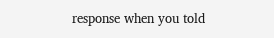response when you told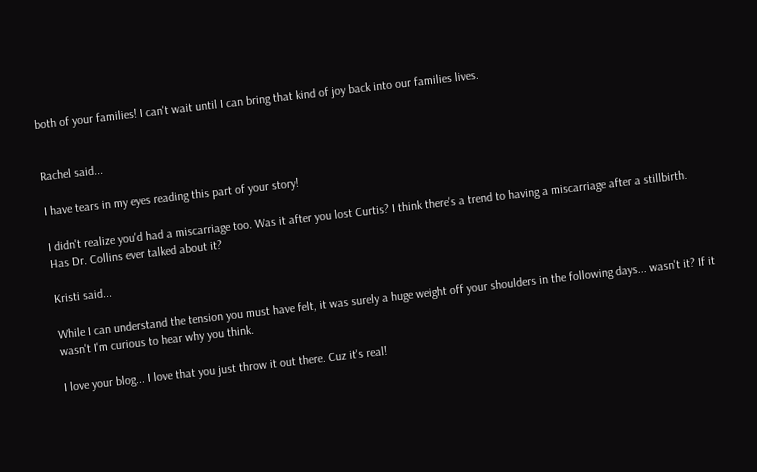both of your families! I can't wait until I can bring that kind of joy back into our families lives.


Rachel said...

I have tears in my eyes reading this part of your story!

I didn't realize you'd had a miscarriage too. Was it after you lost Curtis? I think there's a trend to having a miscarriage after a stillbirth. Has Dr. Collins ever talked about it?

Kristi said...

While I can understand the tension you must have felt, it was surely a huge weight off your shoulders in the following days... wasn't it? If it wasn't I'm curious to hear why you think.

I love your blog... I love that you just throw it out there. Cuz it's real!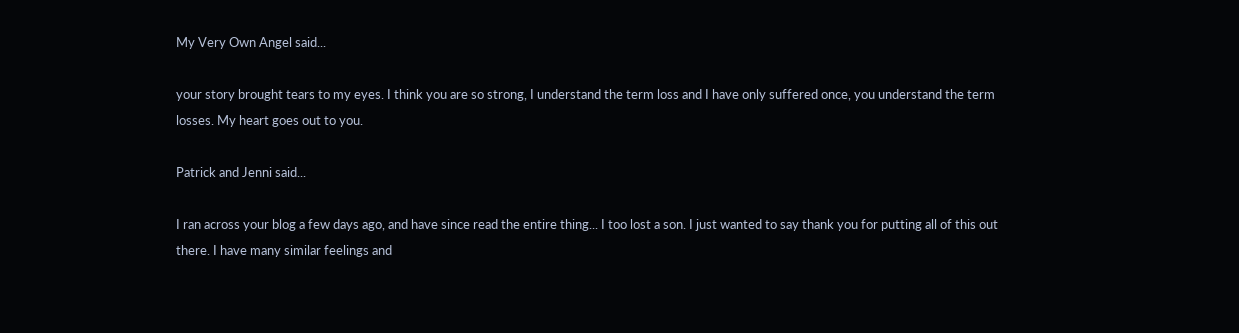My Very Own Angel said...

your story brought tears to my eyes. I think you are so strong, I understand the term loss and I have only suffered once, you understand the term losses. My heart goes out to you.

Patrick and Jenni said...

I ran across your blog a few days ago, and have since read the entire thing... I too lost a son. I just wanted to say thank you for putting all of this out there. I have many similar feelings and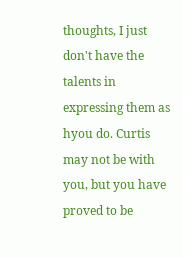thoughts, I just don't have the talents in expressing them as hyou do. Curtis may not be with you, but you have proved to be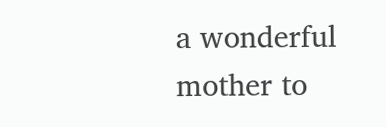a wonderful mother to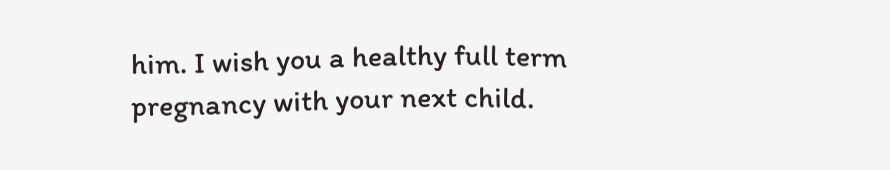him. I wish you a healthy full term pregnancy with your next child.